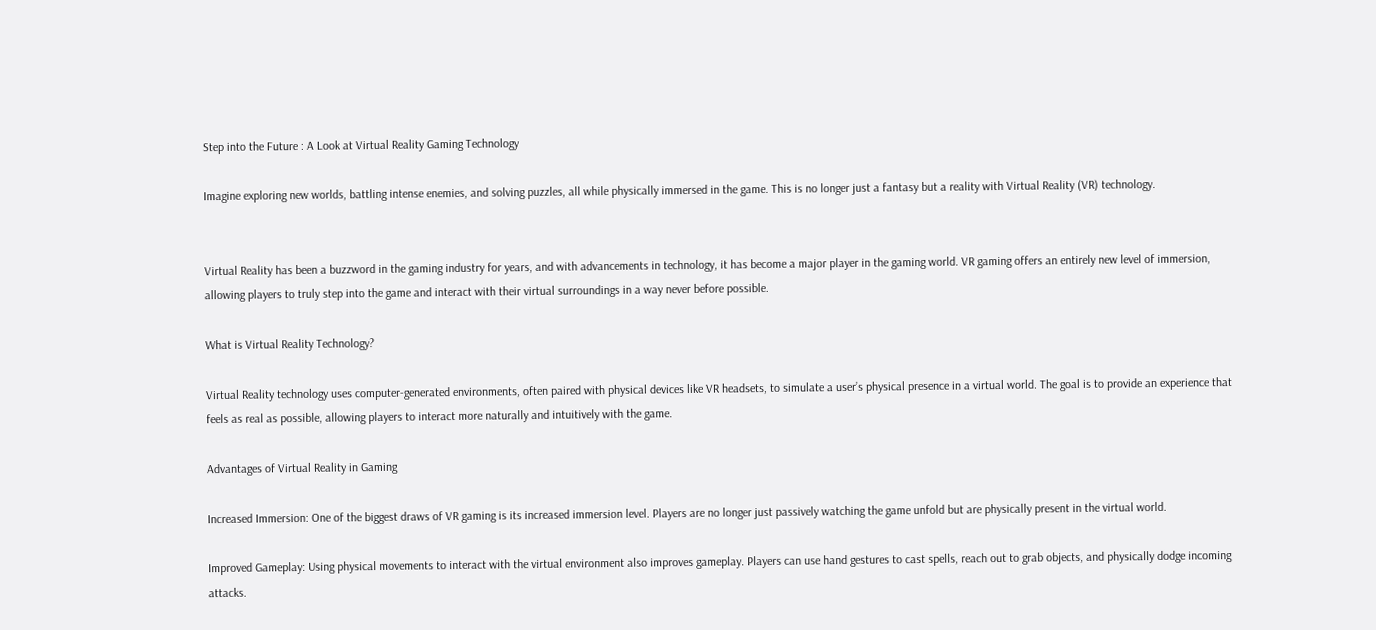Step into the Future : A Look at Virtual Reality Gaming Technology

Imagine exploring new worlds, battling intense enemies, and solving puzzles, all while physically immersed in the game. This is no longer just a fantasy but a reality with Virtual Reality (VR) technology.


Virtual Reality has been a buzzword in the gaming industry for years, and with advancements in technology, it has become a major player in the gaming world. VR gaming offers an entirely new level of immersion, allowing players to truly step into the game and interact with their virtual surroundings in a way never before possible.

What is Virtual Reality Technology?

Virtual Reality technology uses computer-generated environments, often paired with physical devices like VR headsets, to simulate a user’s physical presence in a virtual world. The goal is to provide an experience that feels as real as possible, allowing players to interact more naturally and intuitively with the game.

Advantages of Virtual Reality in Gaming

Increased Immersion: One of the biggest draws of VR gaming is its increased immersion level. Players are no longer just passively watching the game unfold but are physically present in the virtual world.

Improved Gameplay: Using physical movements to interact with the virtual environment also improves gameplay. Players can use hand gestures to cast spells, reach out to grab objects, and physically dodge incoming attacks.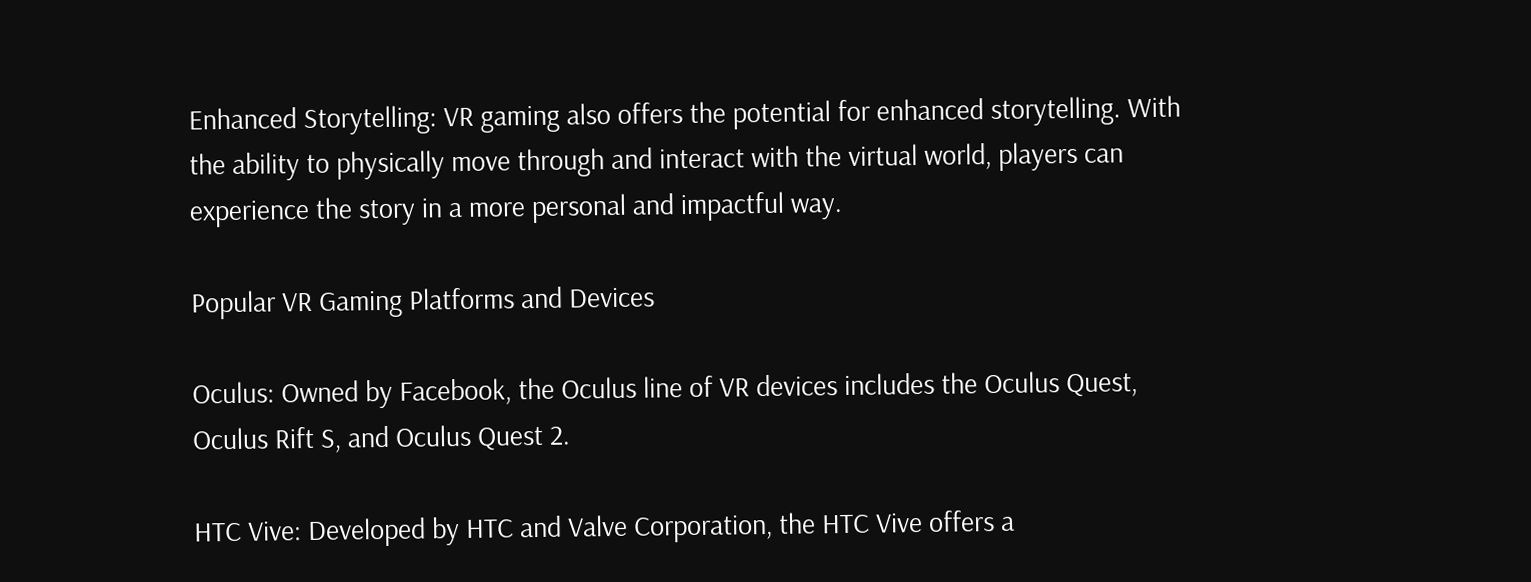Enhanced Storytelling: VR gaming also offers the potential for enhanced storytelling. With the ability to physically move through and interact with the virtual world, players can experience the story in a more personal and impactful way.

Popular VR Gaming Platforms and Devices

Oculus: Owned by Facebook, the Oculus line of VR devices includes the Oculus Quest, Oculus Rift S, and Oculus Quest 2.

HTC Vive: Developed by HTC and Valve Corporation, the HTC Vive offers a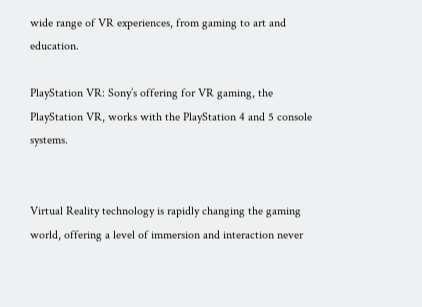wide range of VR experiences, from gaming to art and education.

PlayStation VR: Sony’s offering for VR gaming, the PlayStation VR, works with the PlayStation 4 and 5 console systems.


Virtual Reality technology is rapidly changing the gaming world, offering a level of immersion and interaction never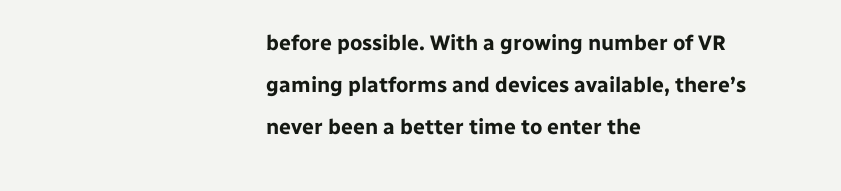before possible. With a growing number of VR gaming platforms and devices available, there’s never been a better time to enter the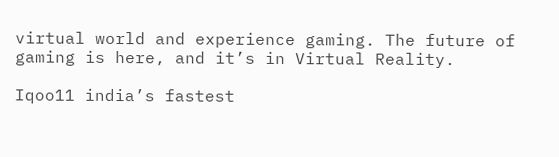virtual world and experience gaming. The future of gaming is here, and it’s in Virtual Reality.

Iqoo11 india’s fastest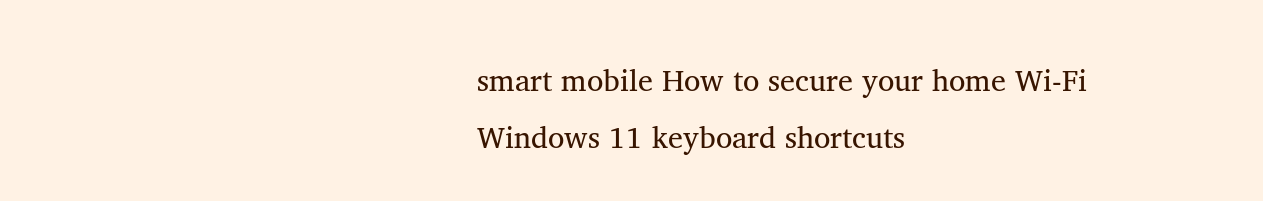smart mobile How to secure your home Wi-Fi Windows 11 keyboard shortcuts